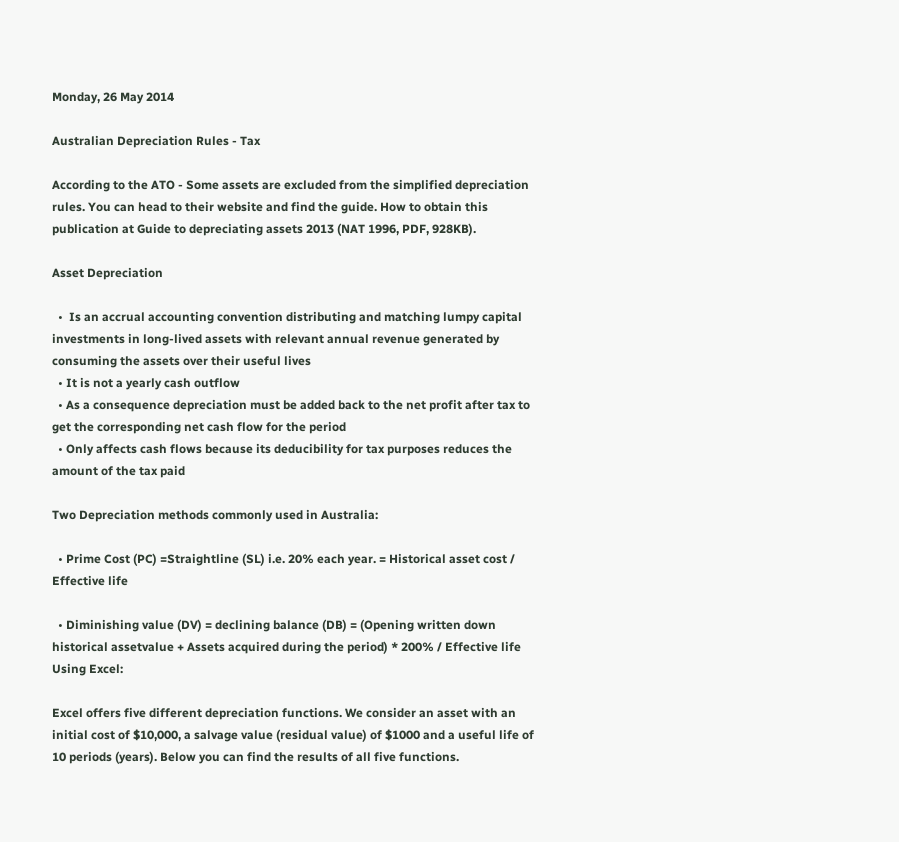Monday, 26 May 2014

Australian Depreciation Rules - Tax

According to the ATO - Some assets are excluded from the simplified depreciation rules. You can head to their website and find the guide. How to obtain this publication at Guide to depreciating assets 2013 (NAT 1996, PDF, 928KB).

Asset Depreciation

  •  Is an accrual accounting convention distributing and matching lumpy capital investments in long-lived assets with relevant annual revenue generated by consuming the assets over their useful lives
  • It is not a yearly cash outflow
  • As a consequence depreciation must be added back to the net profit after tax to get the corresponding net cash flow for the period
  • Only affects cash flows because its deducibility for tax purposes reduces the amount of the tax paid

Two Depreciation methods commonly used in Australia:

  • Prime Cost (PC) =Straightline (SL) i.e. 20% each year. = Historical asset cost / Effective life

  • Diminishing value (DV) = declining balance (DB) = (Opening written down historical assetvalue + Assets acquired during the period) * 200% / Effective life
Using Excel:

Excel offers five different depreciation functions. We consider an asset with an initial cost of $10,000, a salvage value (residual value) of $1000 and a useful life of 10 periods (years). Below you can find the results of all five functions.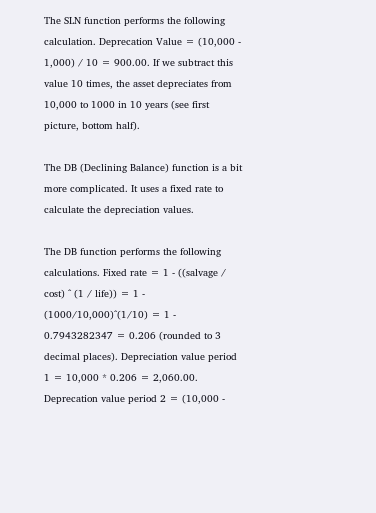The SLN function performs the following calculation. Deprecation Value = (10,000 - 1,000) / 10 = 900.00. If we subtract this value 10 times, the asset depreciates from 10,000 to 1000 in 10 years (see first picture, bottom half).

The DB (Declining Balance) function is a bit more complicated. It uses a fixed rate to calculate the depreciation values.

The DB function performs the following calculations. Fixed rate = 1 - ((salvage / cost) ^ (1 / life)) = 1 - (1000/10,000)^(1/10) = 1 - 0.7943282347 = 0.206 (rounded to 3 decimal places). Depreciation value period 1 = 10,000 * 0.206 = 2,060.00. Deprecation value period 2 = (10,000 -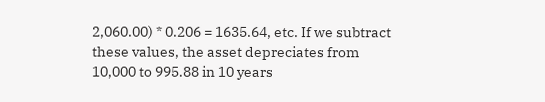2,060.00) * 0.206 = 1635.64, etc. If we subtract these values, the asset depreciates from 10,000 to 995.88 in 10 years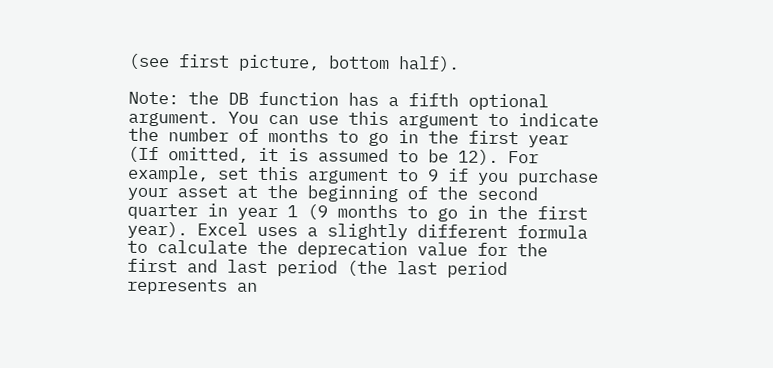(see first picture, bottom half).

Note: the DB function has a fifth optional argument. You can use this argument to indicate the number of months to go in the first year (If omitted, it is assumed to be 12). For example, set this argument to 9 if you purchase your asset at the beginning of the second quarter in year 1 (9 months to go in the first year). Excel uses a slightly different formula to calculate the deprecation value for the first and last period (the last period represents an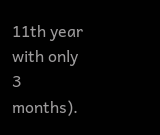11th year with only 3 months).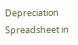Depreciation Spreadsheet in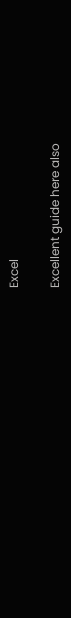Excel

Excellent guide here also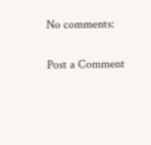No comments:

Post a Comment